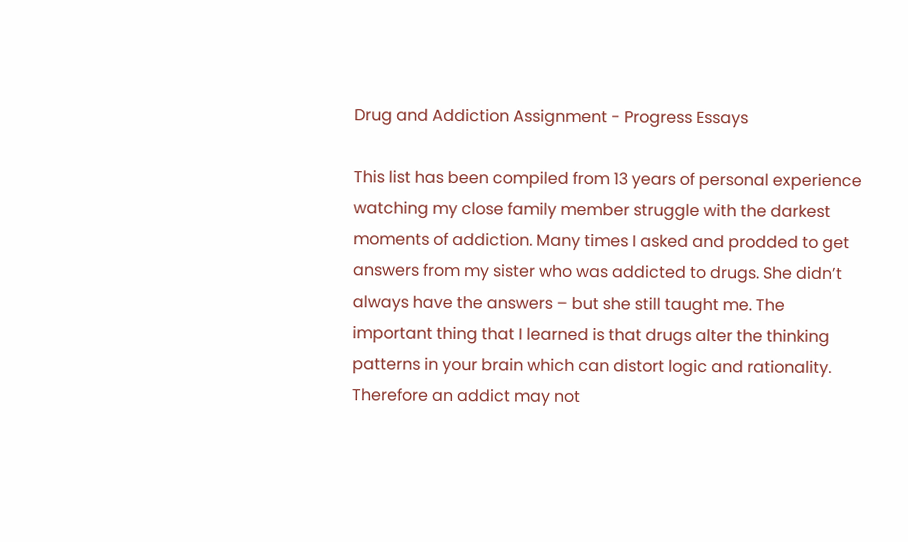Drug and Addiction Assignment - Progress Essays

This list has been compiled from 13 years of personal experience watching my close family member struggle with the darkest moments of addiction. Many times I asked and prodded to get answers from my sister who was addicted to drugs. She didn’t always have the answers – but she still taught me. The important thing that I learned is that drugs alter the thinking patterns in your brain which can distort logic and rationality. Therefore an addict may not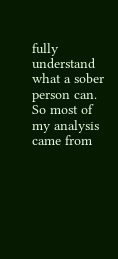fully understand what a sober person can. So most of my analysis came from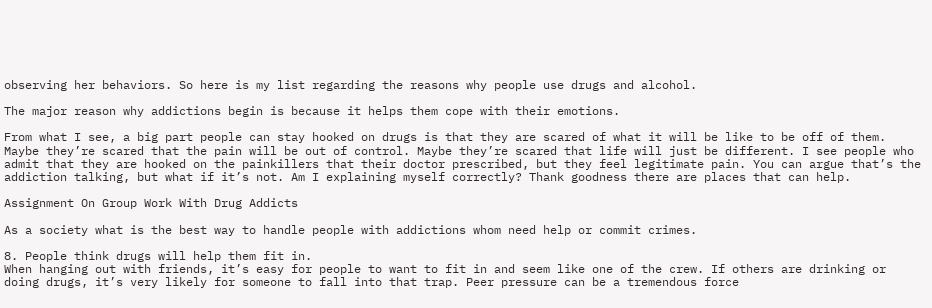observing her behaviors. So here is my list regarding the reasons why people use drugs and alcohol.

The major reason why addictions begin is because it helps them cope with their emotions.

From what I see, a big part people can stay hooked on drugs is that they are scared of what it will be like to be off of them. Maybe they’re scared that the pain will be out of control. Maybe they’re scared that life will just be different. I see people who admit that they are hooked on the painkillers that their doctor prescribed, but they feel legitimate pain. You can argue that’s the addiction talking, but what if it’s not. Am I explaining myself correctly? Thank goodness there are places that can help.

Assignment On Group Work With Drug Addicts

As a society what is the best way to handle people with addictions whom need help or commit crimes.

8. People think drugs will help them fit in.
When hanging out with friends, it’s easy for people to want to fit in and seem like one of the crew. If others are drinking or doing drugs, it’s very likely for someone to fall into that trap. Peer pressure can be a tremendous force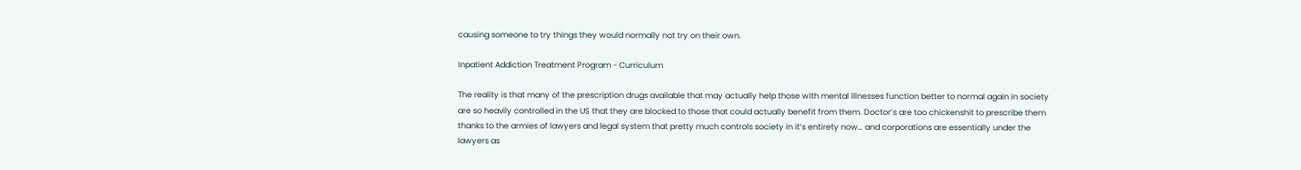causing someone to try things they would normally not try on their own.

Inpatient Addiction Treatment Program - Curriculum

The reality is that many of the prescription drugs available that may actually help those with mental illnesses function better to normal again in society are so heavily controlled in the US that they are blocked to those that could actually benefit from them. Doctor’s are too chickenshit to prescribe them thanks to the armies of lawyers and legal system that pretty much controls society in it’s entirety now… and corporations are essentially under the lawyers as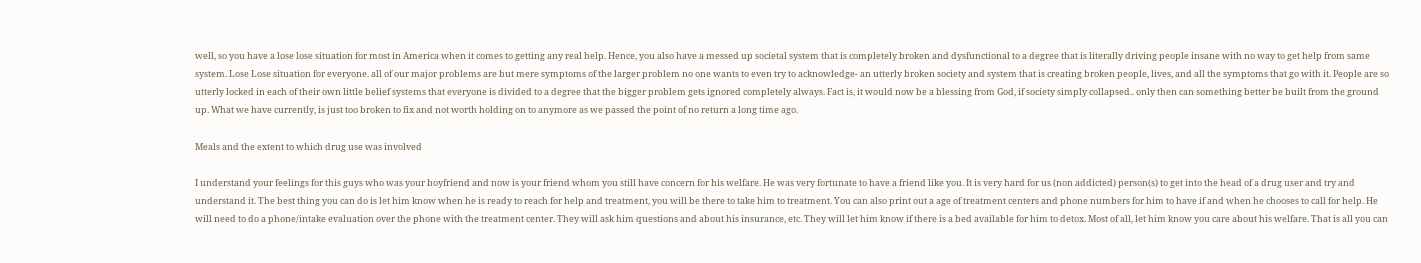well, so you have a lose lose situation for most in America when it comes to getting any real help. Hence, you also have a messed up societal system that is completely broken and dysfunctional to a degree that is literally driving people insane with no way to get help from same system. Lose Lose situation for everyone. all of our major problems are but mere symptoms of the larger problem no one wants to even try to acknowledge- an utterly broken society and system that is creating broken people, lives, and all the symptoms that go with it. People are so utterly locked in each of their own little belief systems that everyone is divided to a degree that the bigger problem gets ignored completely always. Fact is, it would now be a blessing from God, if society simply collapsed.. only then can something better be built from the ground up. What we have currently, is just too broken to fix and not worth holding on to anymore as we passed the point of no return a long time ago.

Meals and the extent to which drug use was involved

I understand your feelings for this guys who was your boyfriend and now is your friend whom you still have concern for his welfare. He was very fortunate to have a friend like you. It is very hard for us (non addicted) person(s) to get into the head of a drug user and try and understand it. The best thing you can do is let him know when he is ready to reach for help and treatment, you will be there to take him to treatment. You can also print out a age of treatment centers and phone numbers for him to have if and when he chooses to call for help. He will need to do a phone/intake evaluation over the phone with the treatment center. They will ask him questions and about his insurance, etc. They will let him know if there is a bed available for him to detox. Most of all, let him know you care about his welfare. That is all you can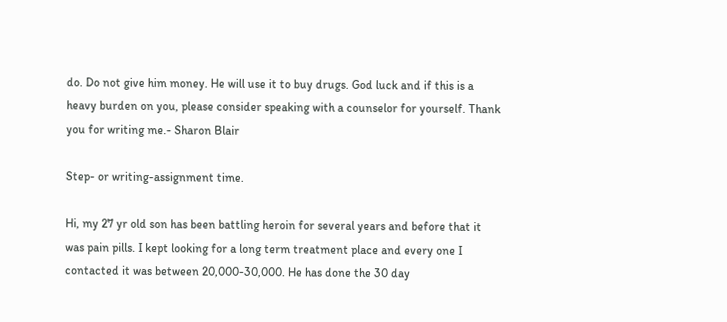do. Do not give him money. He will use it to buy drugs. God luck and if this is a heavy burden on you, please consider speaking with a counselor for yourself. Thank you for writing me.- Sharon Blair

Step- or writing-assignment time.

Hi, my 27 yr old son has been battling heroin for several years and before that it was pain pills. I kept looking for a long term treatment place and every one I contacted it was between 20,000-30,000. He has done the 30 day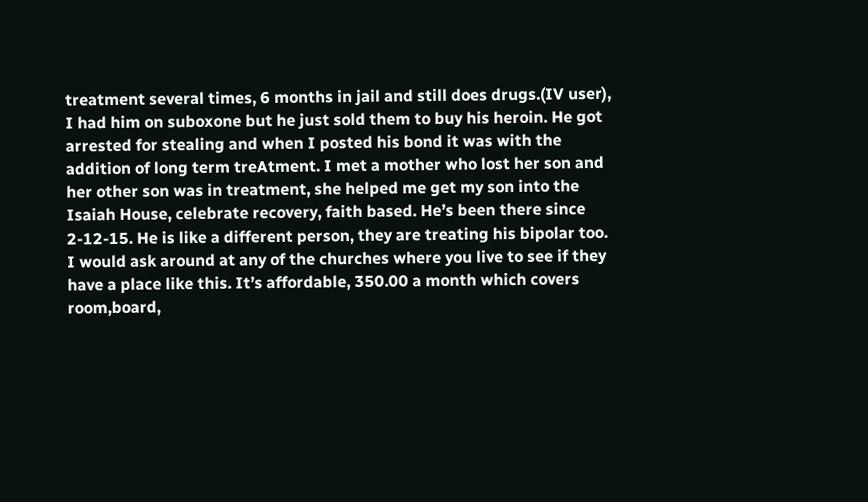treatment several times, 6 months in jail and still does drugs.(IV user), I had him on suboxone but he just sold them to buy his heroin. He got arrested for stealing and when I posted his bond it was with the addition of long term treAtment. I met a mother who lost her son and her other son was in treatment, she helped me get my son into the Isaiah House, celebrate recovery, faith based. He’s been there since 2-12-15. He is like a different person, they are treating his bipolar too. I would ask around at any of the churches where you live to see if they have a place like this. It’s affordable, 350.00 a month which covers room,board,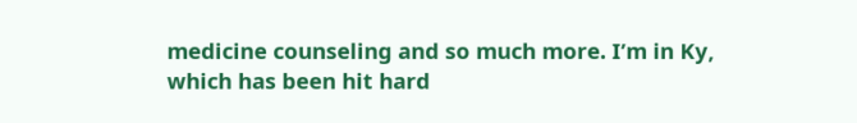medicine counseling and so much more. I’m in Ky, which has been hit hard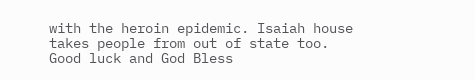with the heroin epidemic. Isaiah house takes people from out of state too. Good luck and God Bless